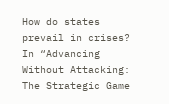How do states prevail in crises? In “Advancing Without Attacking: The Strategic Game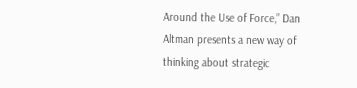Around the Use of Force,” Dan Altman presents a new way of thinking about strategic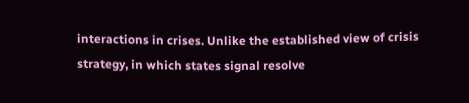interactions in crises. Unlike the established view of crisis strategy, in which states signal resolve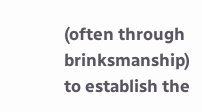(often through brinksmanship) to establish the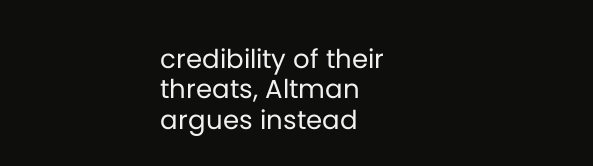credibility of their threats, Altman argues instead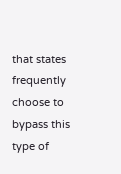that states frequently choose to bypass this type of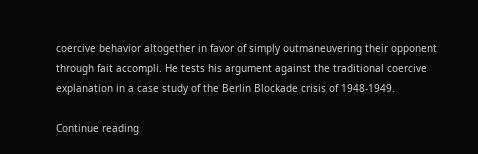coercive behavior altogether in favor of simply outmaneuvering their opponent through fait accompli. He tests his argument against the traditional coercive explanation in a case study of the Berlin Blockade crisis of 1948-1949.

Continue reading